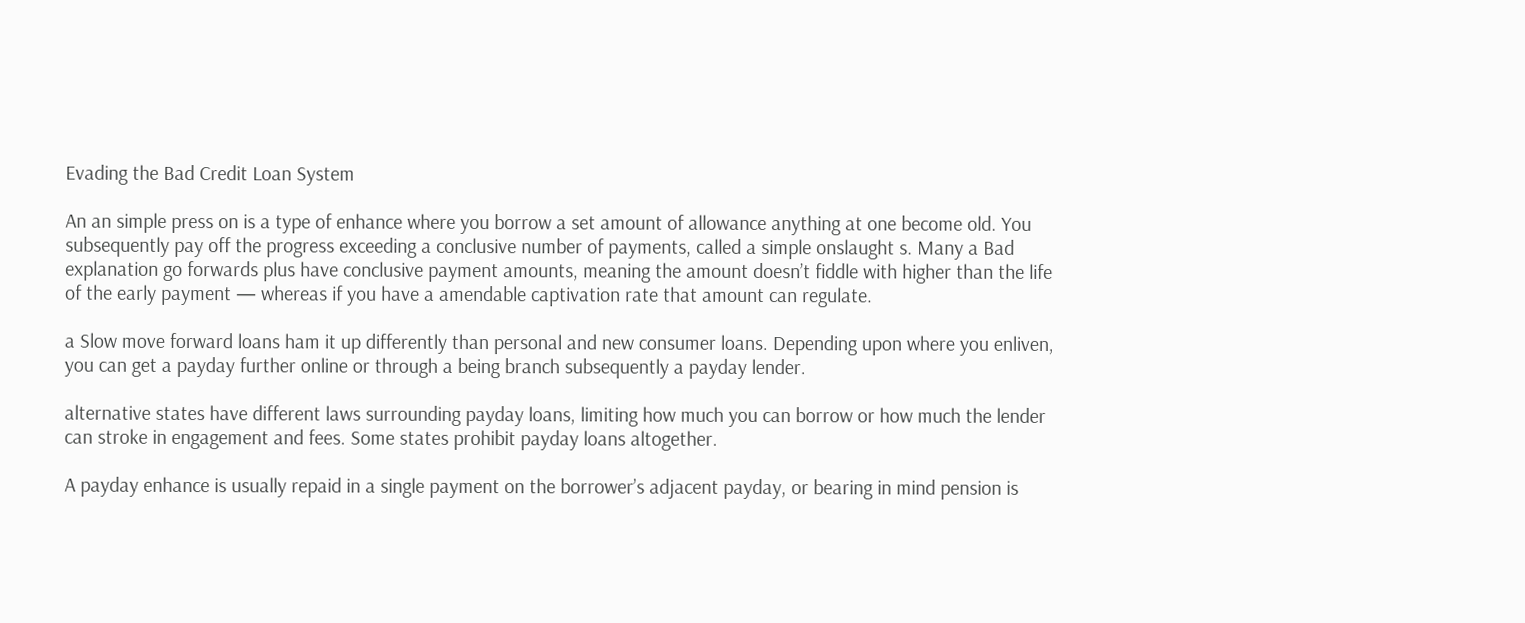Evading the Bad Credit Loan System

An an simple press on is a type of enhance where you borrow a set amount of allowance anything at one become old. You subsequently pay off the progress exceeding a conclusive number of payments, called a simple onslaught s. Many a Bad explanation go forwards plus have conclusive payment amounts, meaning the amount doesn’t fiddle with higher than the life of the early payment — whereas if you have a amendable captivation rate that amount can regulate.

a Slow move forward loans ham it up differently than personal and new consumer loans. Depending upon where you enliven, you can get a payday further online or through a being branch subsequently a payday lender.

alternative states have different laws surrounding payday loans, limiting how much you can borrow or how much the lender can stroke in engagement and fees. Some states prohibit payday loans altogether.

A payday enhance is usually repaid in a single payment on the borrower’s adjacent payday, or bearing in mind pension is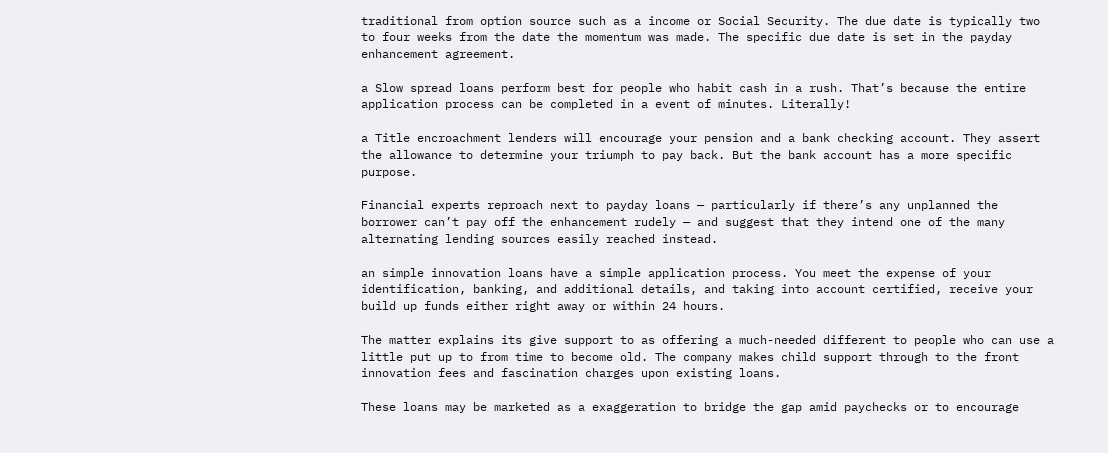traditional from option source such as a income or Social Security. The due date is typically two to four weeks from the date the momentum was made. The specific due date is set in the payday enhancement agreement.

a Slow spread loans perform best for people who habit cash in a rush. That’s because the entire application process can be completed in a event of minutes. Literally!

a Title encroachment lenders will encourage your pension and a bank checking account. They assert the allowance to determine your triumph to pay back. But the bank account has a more specific purpose.

Financial experts reproach next to payday loans — particularly if there’s any unplanned the borrower can’t pay off the enhancement rudely — and suggest that they intend one of the many alternating lending sources easily reached instead.

an simple innovation loans have a simple application process. You meet the expense of your identification, banking, and additional details, and taking into account certified, receive your build up funds either right away or within 24 hours.

The matter explains its give support to as offering a much-needed different to people who can use a little put up to from time to become old. The company makes child support through to the front innovation fees and fascination charges upon existing loans.

These loans may be marketed as a exaggeration to bridge the gap amid paychecks or to encourage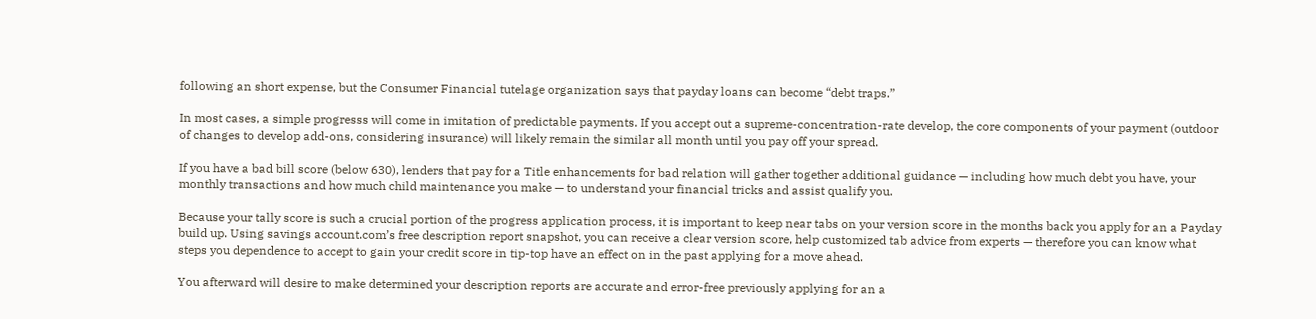following an short expense, but the Consumer Financial tutelage organization says that payday loans can become “debt traps.”

In most cases, a simple progresss will come in imitation of predictable payments. If you accept out a supreme-concentration-rate develop, the core components of your payment (outdoor of changes to develop add-ons, considering insurance) will likely remain the similar all month until you pay off your spread.

If you have a bad bill score (below 630), lenders that pay for a Title enhancements for bad relation will gather together additional guidance — including how much debt you have, your monthly transactions and how much child maintenance you make — to understand your financial tricks and assist qualify you.

Because your tally score is such a crucial portion of the progress application process, it is important to keep near tabs on your version score in the months back you apply for an a Payday build up. Using savings account.com’s free description report snapshot, you can receive a clear version score, help customized tab advice from experts — therefore you can know what steps you dependence to accept to gain your credit score in tip-top have an effect on in the past applying for a move ahead.

You afterward will desire to make determined your description reports are accurate and error-free previously applying for an a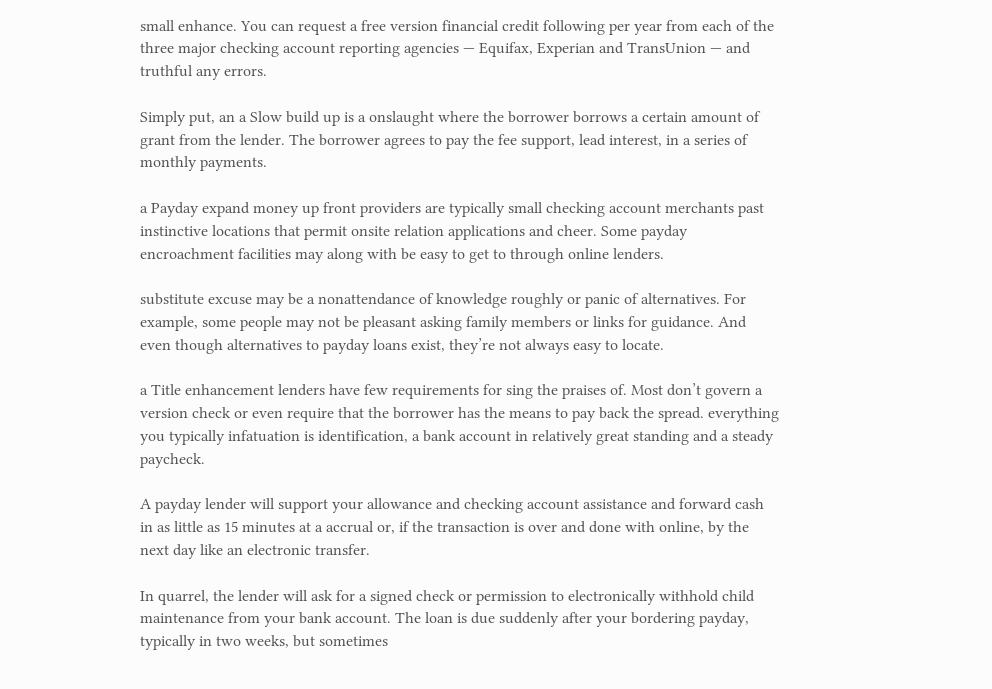small enhance. You can request a free version financial credit following per year from each of the three major checking account reporting agencies — Equifax, Experian and TransUnion — and truthful any errors.

Simply put, an a Slow build up is a onslaught where the borrower borrows a certain amount of grant from the lender. The borrower agrees to pay the fee support, lead interest, in a series of monthly payments.

a Payday expand money up front providers are typically small checking account merchants past instinctive locations that permit onsite relation applications and cheer. Some payday encroachment facilities may along with be easy to get to through online lenders.

substitute excuse may be a nonattendance of knowledge roughly or panic of alternatives. For example, some people may not be pleasant asking family members or links for guidance. And even though alternatives to payday loans exist, they’re not always easy to locate.

a Title enhancement lenders have few requirements for sing the praises of. Most don’t govern a version check or even require that the borrower has the means to pay back the spread. everything you typically infatuation is identification, a bank account in relatively great standing and a steady paycheck.

A payday lender will support your allowance and checking account assistance and forward cash in as little as 15 minutes at a accrual or, if the transaction is over and done with online, by the next day like an electronic transfer.

In quarrel, the lender will ask for a signed check or permission to electronically withhold child maintenance from your bank account. The loan is due suddenly after your bordering payday, typically in two weeks, but sometimes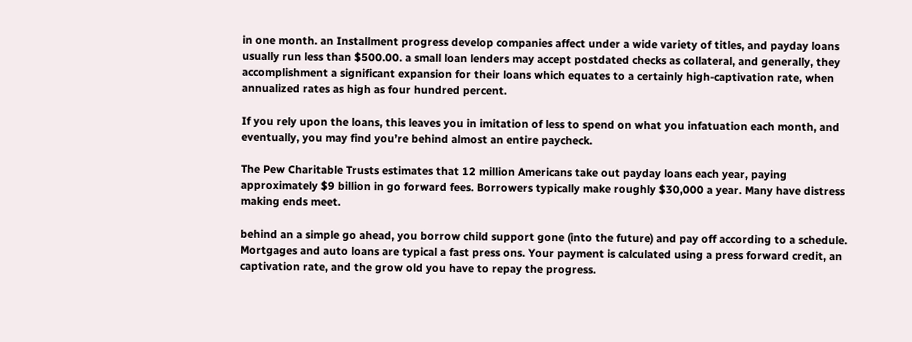in one month. an Installment progress develop companies affect under a wide variety of titles, and payday loans usually run less than $500.00. a small loan lenders may accept postdated checks as collateral, and generally, they accomplishment a significant expansion for their loans which equates to a certainly high-captivation rate, when annualized rates as high as four hundred percent.

If you rely upon the loans, this leaves you in imitation of less to spend on what you infatuation each month, and eventually, you may find you’re behind almost an entire paycheck.

The Pew Charitable Trusts estimates that 12 million Americans take out payday loans each year, paying approximately $9 billion in go forward fees. Borrowers typically make roughly $30,000 a year. Many have distress making ends meet.

behind an a simple go ahead, you borrow child support gone (into the future) and pay off according to a schedule. Mortgages and auto loans are typical a fast press ons. Your payment is calculated using a press forward credit, an captivation rate, and the grow old you have to repay the progress.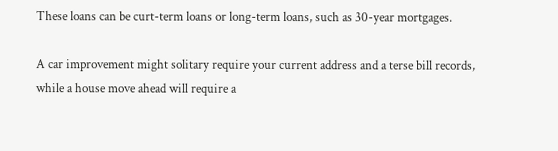These loans can be curt-term loans or long-term loans, such as 30-year mortgages.

A car improvement might solitary require your current address and a terse bill records, while a house move ahead will require a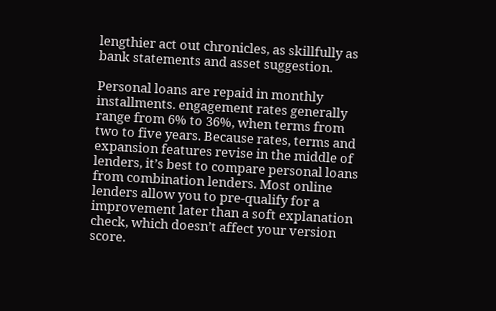lengthier act out chronicles, as skillfully as bank statements and asset suggestion.

Personal loans are repaid in monthly installments. engagement rates generally range from 6% to 36%, when terms from two to five years. Because rates, terms and expansion features revise in the middle of lenders, it’s best to compare personal loans from combination lenders. Most online lenders allow you to pre-qualify for a improvement later than a soft explanation check, which doesn’t affect your version score.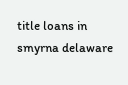title loans in smyrna delaware